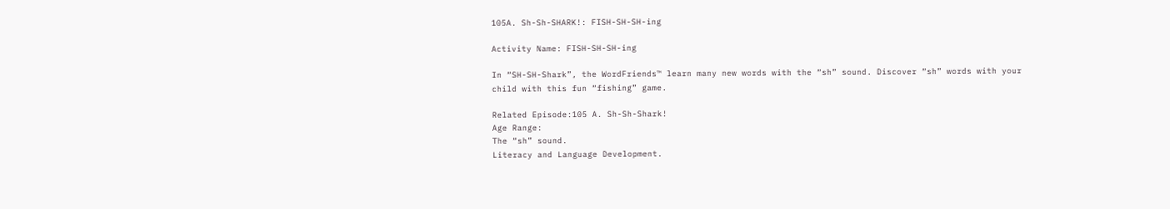105A. Sh-Sh-SHARK!: FISH-SH-SH-ing

Activity Name: FISH-SH-SH-ing

In “SH-SH-Shark”, the WordFriends™ learn many new words with the “sh” sound. Discover “sh” words with your child with this fun “fishing” game.

Related Episode:105 A. Sh-Sh-Shark!
Age Range:
The “sh” sound.
Literacy and Language Development.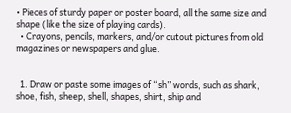• Pieces of sturdy paper or poster board, all the same size and shape (like the size of playing cards).
  • Crayons, pencils, markers, and/or cutout pictures from old magazines or newspapers and glue.


  1. Draw or paste some images of “sh” words, such as shark, shoe, fish, sheep, shell, shapes, shirt, ship and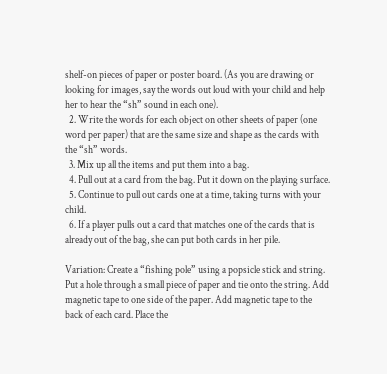shelf-on pieces of paper or poster board. (As you are drawing or looking for images, say the words out loud with your child and help her to hear the “sh” sound in each one).
  2. Write the words for each object on other sheets of paper (one word per paper) that are the same size and shape as the cards with the “sh” words.
  3. Mix up all the items and put them into a bag.
  4. Pull out at a card from the bag. Put it down on the playing surface.
  5. Continue to pull out cards one at a time, taking turns with your child.
  6. If a player pulls out a card that matches one of the cards that is already out of the bag, she can put both cards in her pile.

Variation: Create a “fishing pole” using a popsicle stick and string. Put a hole through a small piece of paper and tie onto the string. Add magnetic tape to one side of the paper. Add magnetic tape to the back of each card. Place the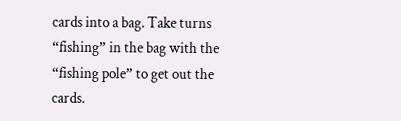cards into a bag. Take turns “fishing” in the bag with the “fishing pole” to get out the cards.